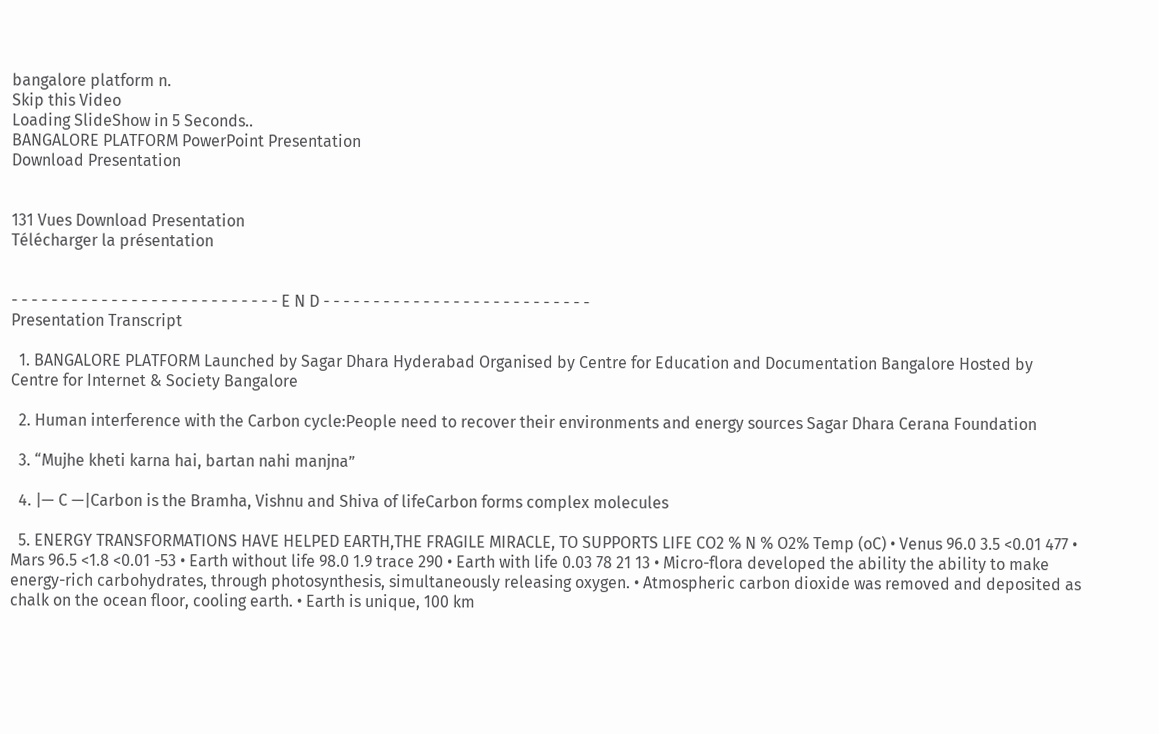bangalore platform n.
Skip this Video
Loading SlideShow in 5 Seconds..
BANGALORE PLATFORM PowerPoint Presentation
Download Presentation


131 Vues Download Presentation
Télécharger la présentation


- - - - - - - - - - - - - - - - - - - - - - - - - - - E N D - - - - - - - - - - - - - - - - - - - - - - - - - - -
Presentation Transcript

  1. BANGALORE PLATFORM Launched by Sagar Dhara Hyderabad Organised by Centre for Education and Documentation Bangalore Hosted by Centre for Internet & Society Bangalore

  2. Human interference with the Carbon cycle:People need to recover their environments and energy sources Sagar Dhara Cerana Foundation

  3. “Mujhe kheti karna hai, bartan nahi manjna”

  4. |— C —|Carbon is the Bramha, Vishnu and Shiva of lifeCarbon forms complex molecules

  5. ENERGY TRANSFORMATIONS HAVE HELPED EARTH,THE FRAGILE MIRACLE, TO SUPPORTS LIFE CO2 % N % O2% Temp (oC) • Venus 96.0 3.5 <0.01 477 • Mars 96.5 <1.8 <0.01 -53 • Earth without life 98.0 1.9 trace 290 • Earth with life 0.03 78 21 13 • Micro-flora developed the ability the ability to make energy-rich carbohydrates, through photosynthesis, simultaneously releasing oxygen. • Atmospheric carbon dioxide was removed and deposited as chalk on the ocean floor, cooling earth. • Earth is unique, 100 km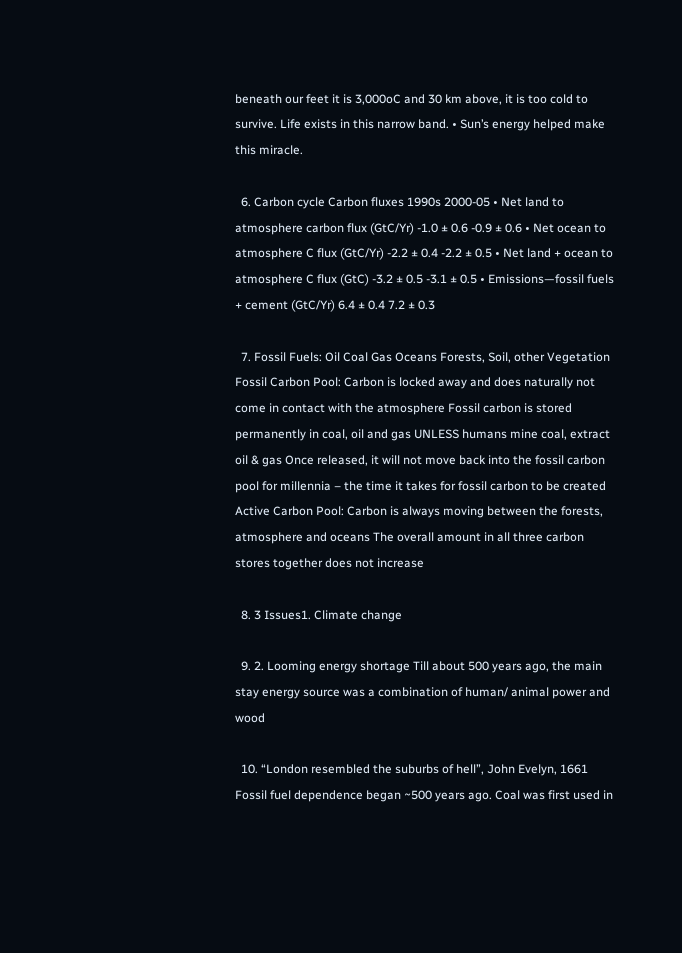beneath our feet it is 3,000oC and 30 km above, it is too cold to survive. Life exists in this narrow band. • Sun’s energy helped make this miracle.

  6. Carbon cycle Carbon fluxes 1990s 2000-05 • Net land to atmosphere carbon flux (GtC/Yr) -1.0 ± 0.6 -0.9 ± 0.6 • Net ocean to atmosphere C flux (GtC/Yr) -2.2 ± 0.4 -2.2 ± 0.5 • Net land + ocean to atmosphere C flux (GtC) -3.2 ± 0.5 -3.1 ± 0.5 • Emissions—fossil fuels + cement (GtC/Yr) 6.4 ± 0.4 7.2 ± 0.3

  7. Fossil Fuels: Oil Coal Gas Oceans Forests, Soil, other Vegetation Fossil Carbon Pool: Carbon is locked away and does naturally not come in contact with the atmosphere Fossil carbon is stored permanently in coal, oil and gas UNLESS humans mine coal, extract oil & gas Once released, it will not move back into the fossil carbon pool for millennia – the time it takes for fossil carbon to be created Active Carbon Pool: Carbon is always moving between the forests, atmosphere and oceans The overall amount in all three carbon stores together does not increase

  8. 3 Issues1. Climate change

  9. 2. Looming energy shortage Till about 500 years ago, the main stay energy source was a combination of human/ animal power and wood

  10. “London resembled the suburbs of hell”, John Evelyn, 1661 Fossil fuel dependence began ~500 years ago. Coal was first used in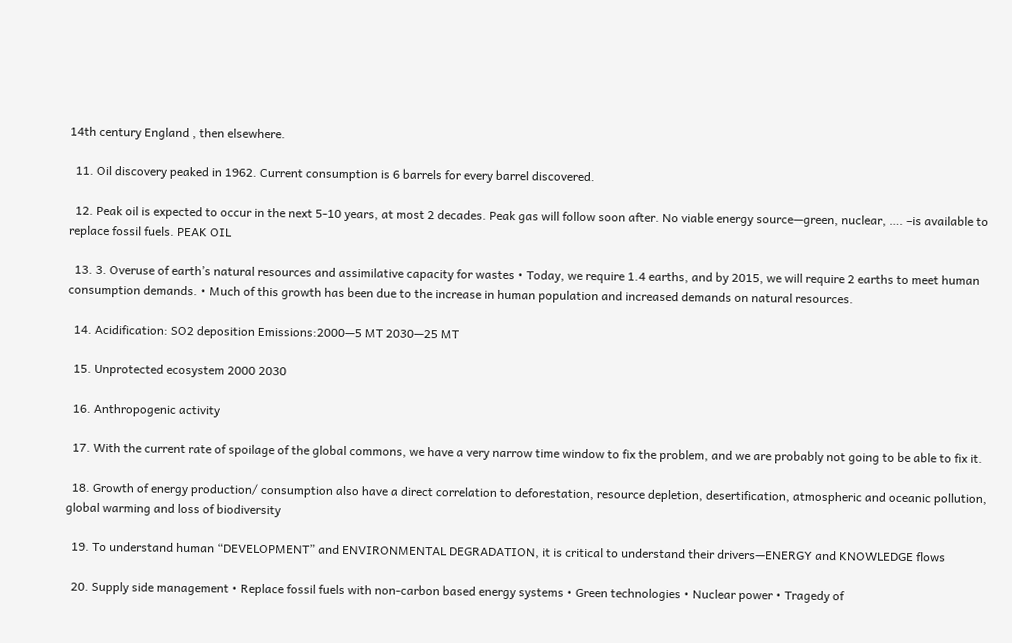14th century England , then elsewhere.

  11. Oil discovery peaked in 1962. Current consumption is 6 barrels for every barrel discovered.

  12. Peak oil is expected to occur in the next 5-10 years, at most 2 decades. Peak gas will follow soon after. No viable energy source—green, nuclear, …. –is available to replace fossil fuels. PEAK OIL

  13. 3. Overuse of earth’s natural resources and assimilative capacity for wastes • Today, we require 1.4 earths, and by 2015, we will require 2 earths to meet human consumption demands. • Much of this growth has been due to the increase in human population and increased demands on natural resources.

  14. Acidification: SO2 deposition Emissions:2000—5 MT 2030—25 MT

  15. Unprotected ecosystem 2000 2030

  16. Anthropogenic activity

  17. With the current rate of spoilage of the global commons, we have a very narrow time window to fix the problem, and we are probably not going to be able to fix it.

  18. Growth of energy production/ consumption also have a direct correlation to deforestation, resource depletion, desertification, atmospheric and oceanic pollution, global warming and loss of biodiversity

  19. To understand human “DEVELOPMENT” and ENVIRONMENTAL DEGRADATION, it is critical to understand their drivers—ENERGY and KNOWLEDGE flows

  20. Supply side management • Replace fossil fuels with non-carbon based energy systems • Green technologies • Nuclear power • Tragedy of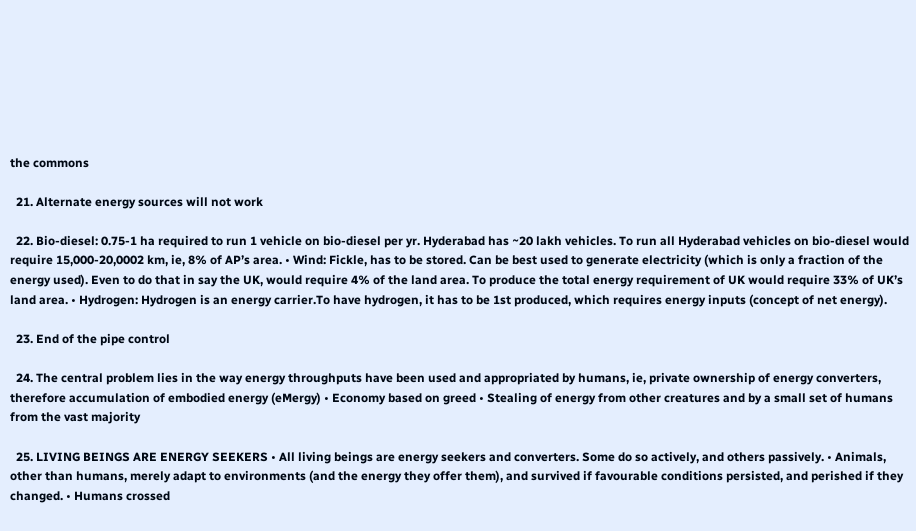the commons

  21. Alternate energy sources will not work

  22. Bio-diesel: 0.75-1 ha required to run 1 vehicle on bio-diesel per yr. Hyderabad has ~20 lakh vehicles. To run all Hyderabad vehicles on bio-diesel would require 15,000-20,0002 km, ie, 8% of AP’s area. • Wind: Fickle, has to be stored. Can be best used to generate electricity (which is only a fraction of the energy used). Even to do that in say the UK, would require 4% of the land area. To produce the total energy requirement of UK would require 33% of UK’s land area. • Hydrogen: Hydrogen is an energy carrier.To have hydrogen, it has to be 1st produced, which requires energy inputs (concept of net energy).

  23. End of the pipe control

  24. The central problem lies in the way energy throughputs have been used and appropriated by humans, ie, private ownership of energy converters, therefore accumulation of embodied energy (eMergy) • Economy based on greed • Stealing of energy from other creatures and by a small set of humans from the vast majority

  25. LIVING BEINGS ARE ENERGY SEEKERS • All living beings are energy seekers and converters. Some do so actively, and others passively. • Animals, other than humans, merely adapt to environments (and the energy they offer them), and survived if favourable conditions persisted, and perished if they changed. • Humans crossed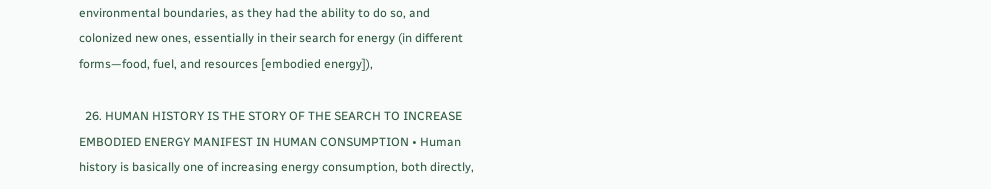environmental boundaries, as they had the ability to do so, and colonized new ones, essentially in their search for energy (in different forms—food, fuel, and resources [embodied energy]),

  26. HUMAN HISTORY IS THE STORY OF THE SEARCH TO INCREASE EMBODIED ENERGY MANIFEST IN HUMAN CONSUMPTION • Human history is basically one of increasing energy consumption, both directly,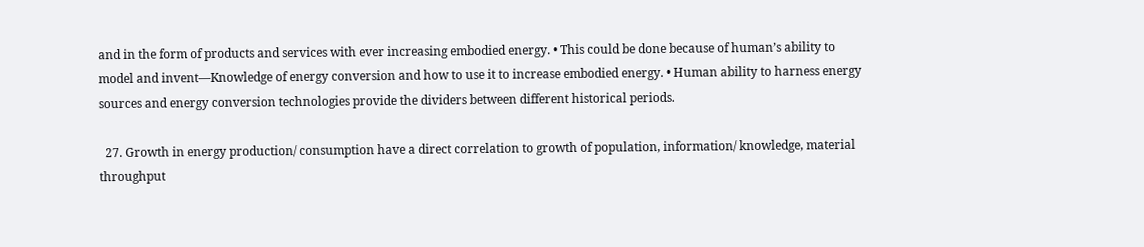and in the form of products and services with ever increasing embodied energy. • This could be done because of human’s ability to model and invent—Knowledge of energy conversion and how to use it to increase embodied energy. • Human ability to harness energy sources and energy conversion technologies provide the dividers between different historical periods.

  27. Growth in energy production/ consumption have a direct correlation to growth of population, information/ knowledge, material throughput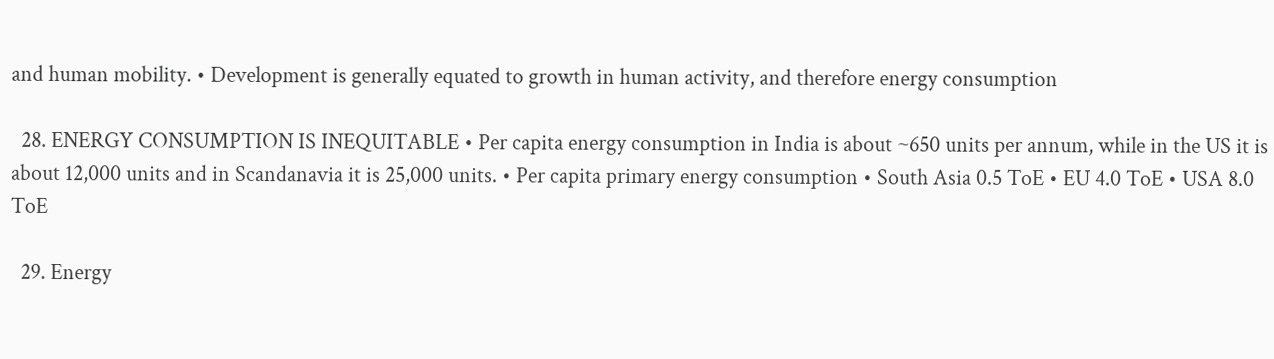and human mobility. • Development is generally equated to growth in human activity, and therefore energy consumption

  28. ENERGY CONSUMPTION IS INEQUITABLE • Per capita energy consumption in India is about ~650 units per annum, while in the US it is about 12,000 units and in Scandanavia it is 25,000 units. • Per capita primary energy consumption • South Asia 0.5 ToE • EU 4.0 ToE • USA 8.0 ToE

  29. Energy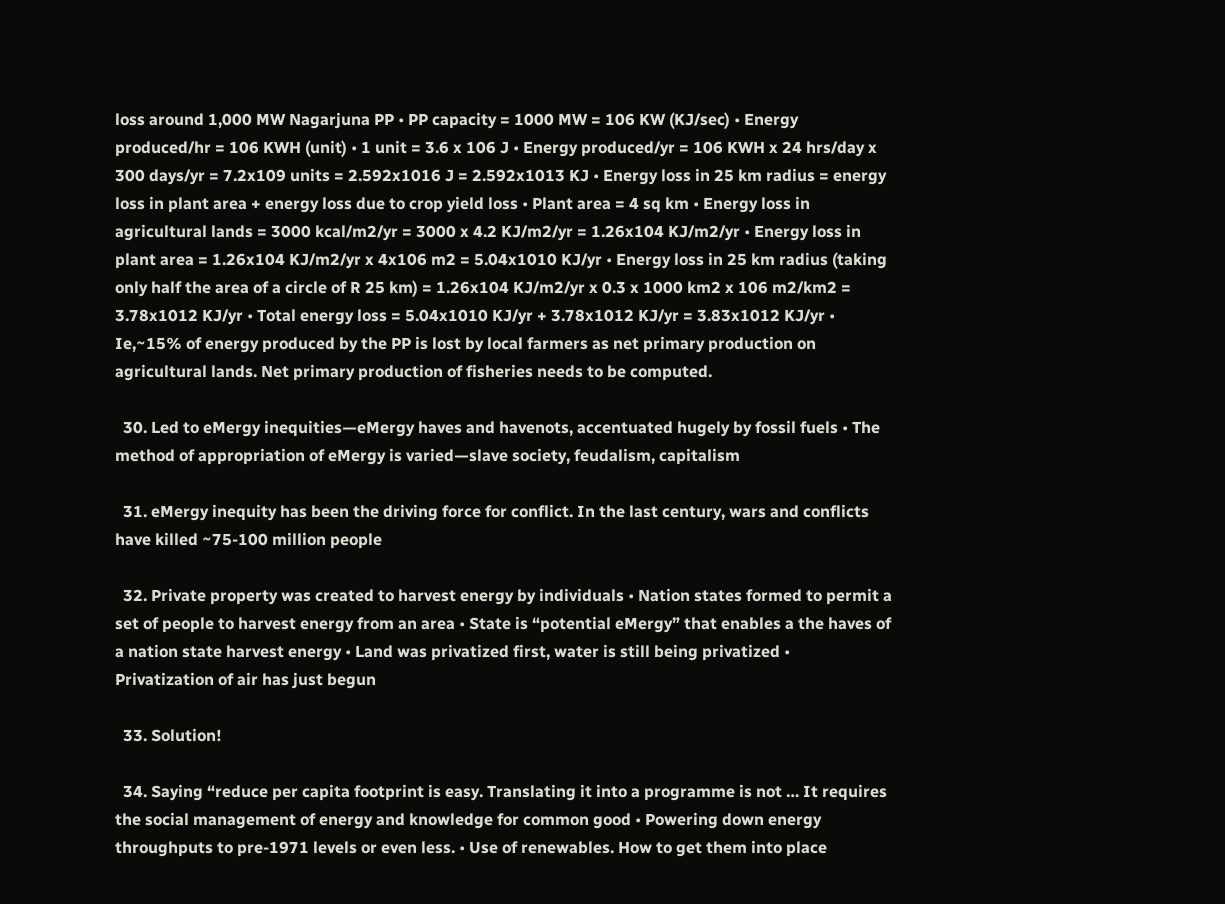loss around 1,000 MW Nagarjuna PP • PP capacity = 1000 MW = 106 KW (KJ/sec) • Energy produced/hr = 106 KWH (unit) • 1 unit = 3.6 x 106 J • Energy produced/yr = 106 KWH x 24 hrs/day x 300 days/yr = 7.2x109 units = 2.592x1016 J = 2.592x1013 KJ • Energy loss in 25 km radius = energy loss in plant area + energy loss due to crop yield loss • Plant area = 4 sq km • Energy loss in agricultural lands = 3000 kcal/m2/yr = 3000 x 4.2 KJ/m2/yr = 1.26x104 KJ/m2/yr • Energy loss in plant area = 1.26x104 KJ/m2/yr x 4x106 m2 = 5.04x1010 KJ/yr • Energy loss in 25 km radius (taking only half the area of a circle of R 25 km) = 1.26x104 KJ/m2/yr x 0.3 x 1000 km2 x 106 m2/km2 = 3.78x1012 KJ/yr • Total energy loss = 5.04x1010 KJ/yr + 3.78x1012 KJ/yr = 3.83x1012 KJ/yr • Ie,~15% of energy produced by the PP is lost by local farmers as net primary production on agricultural lands. Net primary production of fisheries needs to be computed.

  30. Led to eMergy inequities—eMergy haves and havenots, accentuated hugely by fossil fuels • The method of appropriation of eMergy is varied—slave society, feudalism, capitalism

  31. eMergy inequity has been the driving force for conflict. In the last century, wars and conflicts have killed ~75-100 million people

  32. Private property was created to harvest energy by individuals • Nation states formed to permit a set of people to harvest energy from an area • State is “potential eMergy” that enables a the haves of a nation state harvest energy • Land was privatized first, water is still being privatized • Privatization of air has just begun

  33. Solution!

  34. Saying “reduce per capita footprint is easy. Translating it into a programme is not … It requires the social management of energy and knowledge for common good • Powering down energy throughputs to pre-1971 levels or even less. • Use of renewables. How to get them into place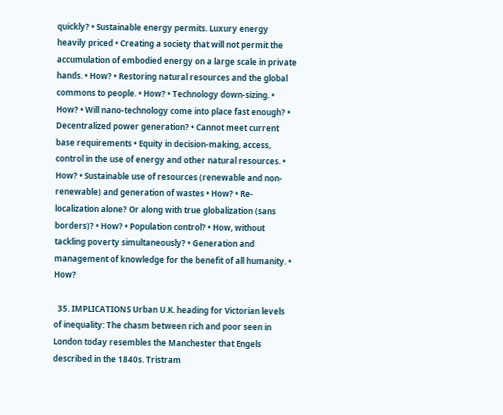quickly? • Sustainable energy permits. Luxury energy heavily priced • Creating a society that will not permit the accumulation of embodied energy on a large scale in private hands. • How? • Restoring natural resources and the global commons to people. • How? • Technology down-sizing. • How? • Will nano-technology come into place fast enough? • Decentralized power generation? • Cannot meet current base requirements • Equity in decision-making, access, control in the use of energy and other natural resources. • How? • Sustainable use of resources (renewable and non-renewable) and generation of wastes • How? • Re-localization alone? Or along with true globalization (sans borders)? • How? • Population control? • How, without tackling poverty simultaneously? • Generation and management of knowledge for the benefit of all humanity. • How?

  35. IMPLICATIONS Urban U.K. heading for Victorian levels of inequality: The chasm between rich and poor seen in London today resembles the Manchester that Engels described in the 1840s. Tristram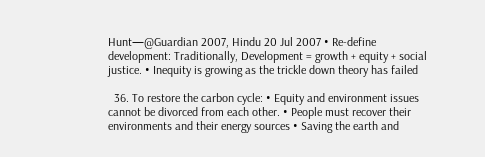Hunt—@Guardian 2007, Hindu 20 Jul 2007 • Re-define development: Traditionally, Development = growth + equity + social justice. • Inequity is growing as the trickle down theory has failed

  36. To restore the carbon cycle: • Equity and environment issues cannot be divorced from each other. • People must recover their environments and their energy sources • Saving the earth and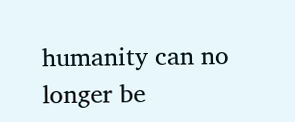humanity can no longer be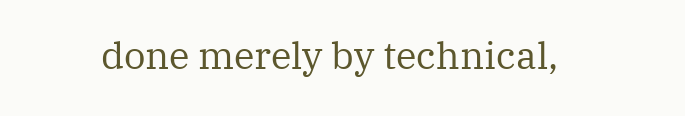done merely by technical,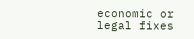economic or legal fixes